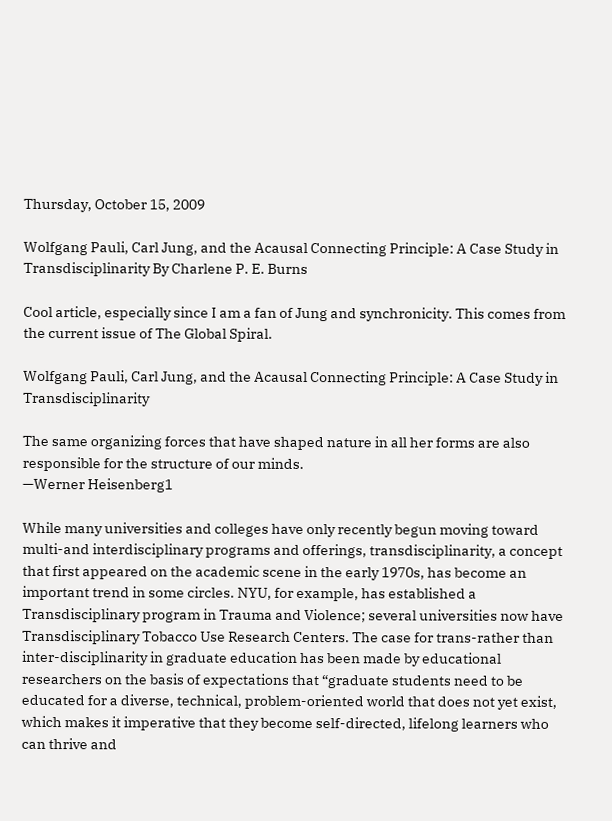Thursday, October 15, 2009

Wolfgang Pauli, Carl Jung, and the Acausal Connecting Principle: A Case Study in Transdisciplinarity By Charlene P. E. Burns

Cool article, especially since I am a fan of Jung and synchronicity. This comes from the current issue of The Global Spiral.

Wolfgang Pauli, Carl Jung, and the Acausal Connecting Principle: A Case Study in Transdisciplinarity

The same organizing forces that have shaped nature in all her forms are also responsible for the structure of our minds.
—Werner Heisenberg1

While many universities and colleges have only recently begun moving toward multi-and interdisciplinary programs and offerings, transdisciplinarity, a concept that first appeared on the academic scene in the early 1970s, has become an important trend in some circles. NYU, for example, has established a Transdisciplinary program in Trauma and Violence; several universities now have Transdisciplinary Tobacco Use Research Centers. The case for trans-rather than inter-disciplinarity in graduate education has been made by educational researchers on the basis of expectations that “graduate students need to be educated for a diverse, technical, problem-oriented world that does not yet exist, which makes it imperative that they become self-directed, lifelong learners who can thrive and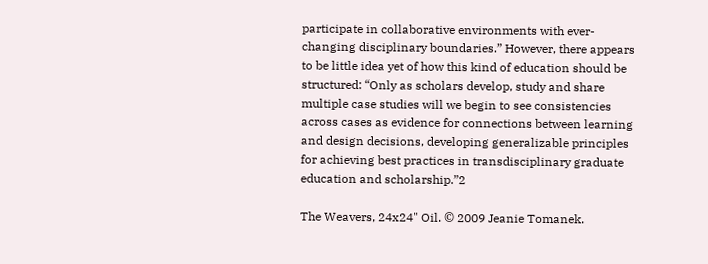participate in collaborative environments with ever-changing disciplinary boundaries.” However, there appears to be little idea yet of how this kind of education should be structured: “Only as scholars develop, study and share multiple case studies will we begin to see consistencies across cases as evidence for connections between learning and design decisions, developing generalizable principles for achieving best practices in transdisciplinary graduate education and scholarship.”2

The Weavers, 24x24" Oil. © 2009 Jeanie Tomanek.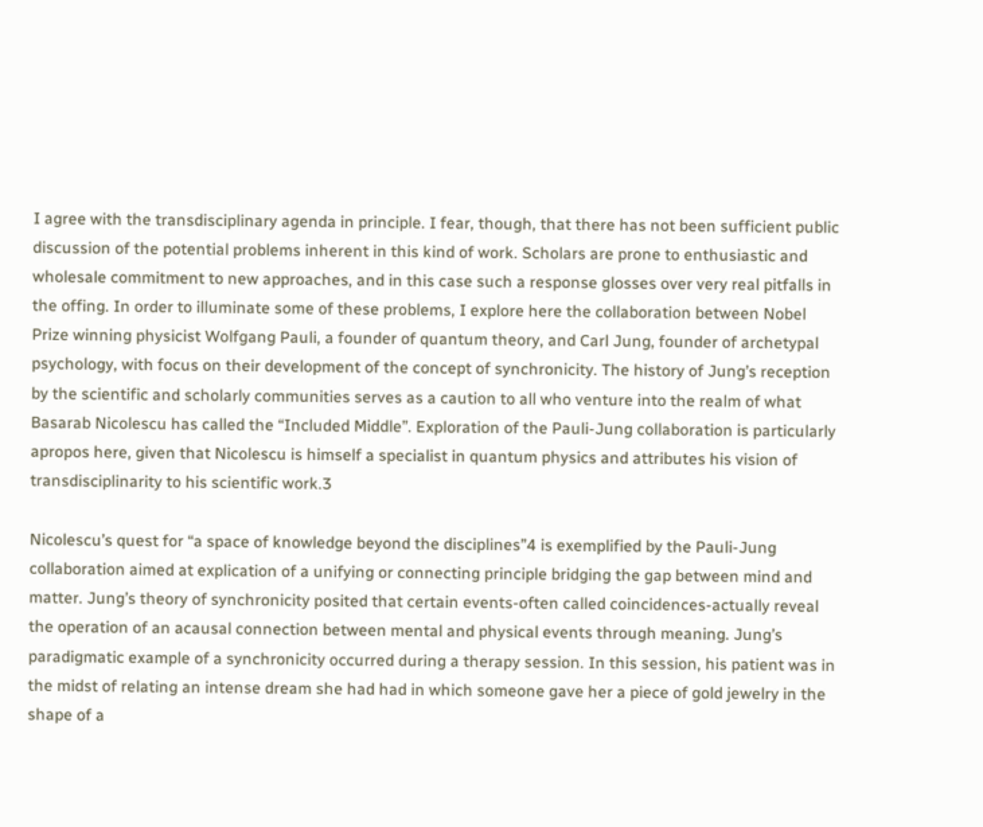I agree with the transdisciplinary agenda in principle. I fear, though, that there has not been sufficient public discussion of the potential problems inherent in this kind of work. Scholars are prone to enthusiastic and wholesale commitment to new approaches, and in this case such a response glosses over very real pitfalls in the offing. In order to illuminate some of these problems, I explore here the collaboration between Nobel Prize winning physicist Wolfgang Pauli, a founder of quantum theory, and Carl Jung, founder of archetypal psychology, with focus on their development of the concept of synchronicity. The history of Jung’s reception by the scientific and scholarly communities serves as a caution to all who venture into the realm of what Basarab Nicolescu has called the “Included Middle”. Exploration of the Pauli-Jung collaboration is particularly apropos here, given that Nicolescu is himself a specialist in quantum physics and attributes his vision of transdisciplinarity to his scientific work.3

Nicolescu’s quest for “a space of knowledge beyond the disciplines”4 is exemplified by the Pauli-Jung collaboration aimed at explication of a unifying or connecting principle bridging the gap between mind and matter. Jung’s theory of synchronicity posited that certain events-often called coincidences-actually reveal the operation of an acausal connection between mental and physical events through meaning. Jung’s paradigmatic example of a synchronicity occurred during a therapy session. In this session, his patient was in the midst of relating an intense dream she had had in which someone gave her a piece of gold jewelry in the shape of a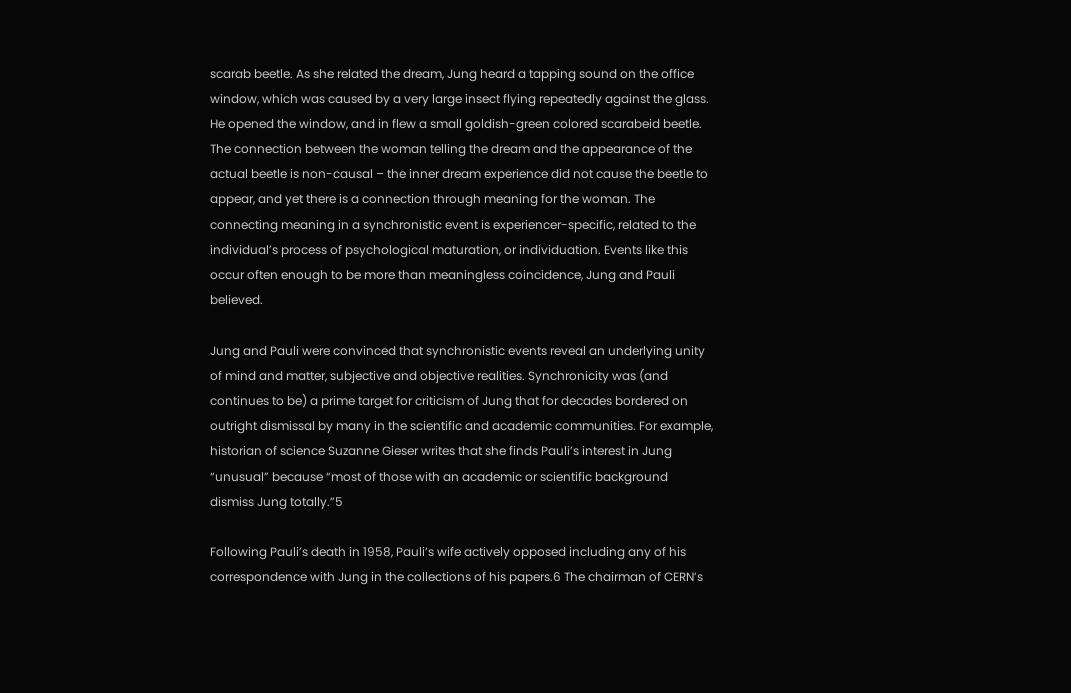scarab beetle. As she related the dream, Jung heard a tapping sound on the office window, which was caused by a very large insect flying repeatedly against the glass. He opened the window, and in flew a small goldish-green colored scarabeid beetle. The connection between the woman telling the dream and the appearance of the actual beetle is non-causal – the inner dream experience did not cause the beetle to appear, and yet there is a connection through meaning for the woman. The connecting meaning in a synchronistic event is experiencer-specific, related to the individual’s process of psychological maturation, or individuation. Events like this occur often enough to be more than meaningless coincidence, Jung and Pauli believed.

Jung and Pauli were convinced that synchronistic events reveal an underlying unity of mind and matter, subjective and objective realities. Synchronicity was (and continues to be) a prime target for criticism of Jung that for decades bordered on outright dismissal by many in the scientific and academic communities. For example, historian of science Suzanne Gieser writes that she finds Pauli’s interest in Jung “unusual” because “most of those with an academic or scientific background dismiss Jung totally.”5

Following Pauli’s death in 1958, Pauli’s wife actively opposed including any of his correspondence with Jung in the collections of his papers.6 The chairman of CERN’s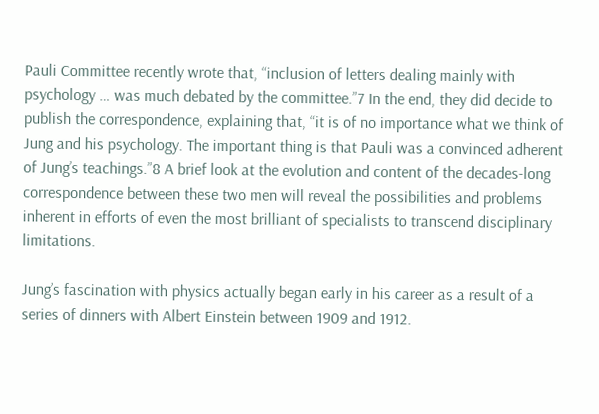Pauli Committee recently wrote that, “inclusion of letters dealing mainly with psychology … was much debated by the committee.”7 In the end, they did decide to publish the correspondence, explaining that, “it is of no importance what we think of Jung and his psychology. The important thing is that Pauli was a convinced adherent of Jung’s teachings.”8 A brief look at the evolution and content of the decades-long correspondence between these two men will reveal the possibilities and problems inherent in efforts of even the most brilliant of specialists to transcend disciplinary limitations.

Jung’s fascination with physics actually began early in his career as a result of a series of dinners with Albert Einstein between 1909 and 1912.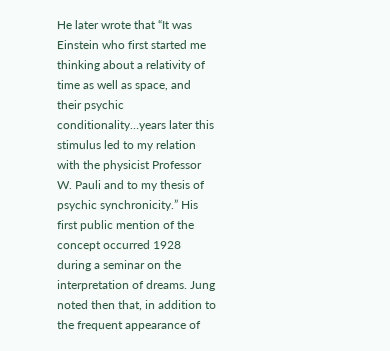He later wrote that “It was Einstein who first started me thinking about a relativity of time as well as space, and their psychic conditionality…years later this stimulus led to my relation with the physicist Professor W. Pauli and to my thesis of psychic synchronicity.” His first public mention of the concept occurred 1928 during a seminar on the interpretation of dreams. Jung noted then that, in addition to the frequent appearance of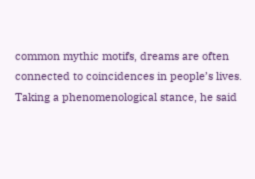common mythic motifs, dreams are often connected to coincidences in people’s lives. Taking a phenomenological stance, he said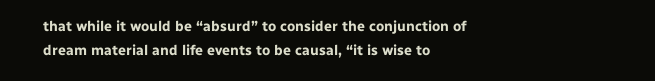that while it would be “absurd” to consider the conjunction of dream material and life events to be causal, “it is wise to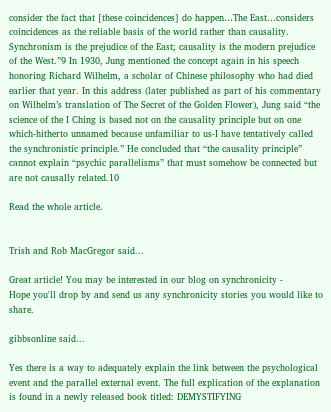consider the fact that [these coincidences] do happen…The East…considers coincidences as the reliable basis of the world rather than causality. Synchronism is the prejudice of the East; causality is the modern prejudice of the West.”9 In 1930, Jung mentioned the concept again in his speech honoring Richard Wilhelm, a scholar of Chinese philosophy who had died earlier that year. In this address (later published as part of his commentary on Wilhelm’s translation of The Secret of the Golden Flower), Jung said “the science of the I Ching is based not on the causality principle but on one which-hitherto unnamed because unfamiliar to us-I have tentatively called the synchronistic principle.” He concluded that “the causality principle” cannot explain “psychic parallelisms” that must somehow be connected but are not causally related.10

Read the whole article.


Trish and Rob MacGregor said...

Great article! You may be interested in our blog on synchronicity -
Hope you'll drop by and send us any synchronicity stories you would like to share.

gibbsonline said...

Yes there is a way to adequately explain the link between the psychological event and the parallel external event. The full explication of the explanation is found in a newly released book titled: DEMYSTIFYING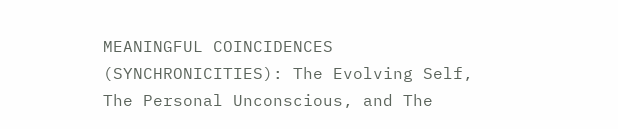MEANINGFUL COINCIDENCES (SYNCHRONICITIES): The Evolving Self, The Personal Unconscious, and The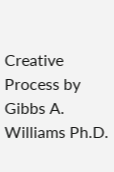Creative Process by Gibbs A. Williams Ph.D.